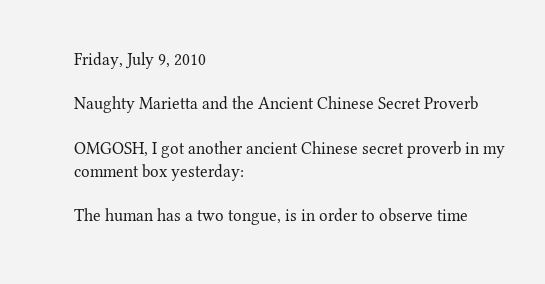Friday, July 9, 2010

Naughty Marietta and the Ancient Chinese Secret Proverb

OMGOSH, I got another ancient Chinese secret proverb in my comment box yesterday:

The human has a two tongue, is in order to observe time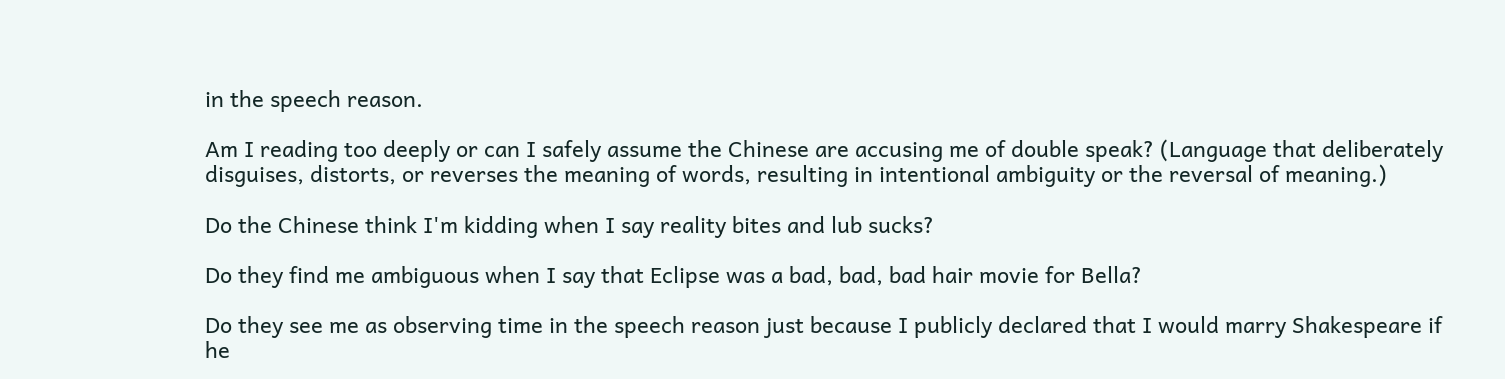in the speech reason.

Am I reading too deeply or can I safely assume the Chinese are accusing me of double speak? (Language that deliberately disguises, distorts, or reverses the meaning of words, resulting in intentional ambiguity or the reversal of meaning.)

Do the Chinese think I'm kidding when I say reality bites and lub sucks?

Do they find me ambiguous when I say that Eclipse was a bad, bad, bad hair movie for Bella?

Do they see me as observing time in the speech reason just because I publicly declared that I would marry Shakespeare if he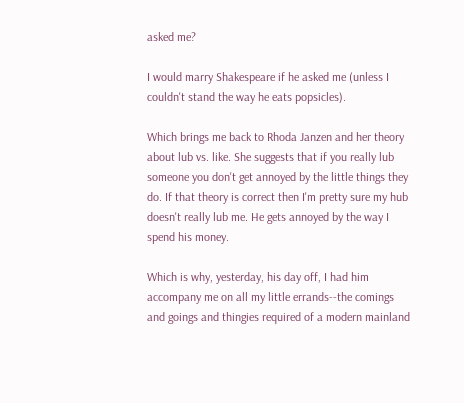asked me?

I would marry Shakespeare if he asked me (unless I couldn't stand the way he eats popsicles).

Which brings me back to Rhoda Janzen and her theory about lub vs. like. She suggests that if you really lub someone you don't get annoyed by the little things they do. If that theory is correct then I'm pretty sure my hub doesn't really lub me. He gets annoyed by the way I spend his money.

Which is why, yesterday, his day off, I had him accompany me on all my little errands--the comings and goings and thingies required of a modern mainland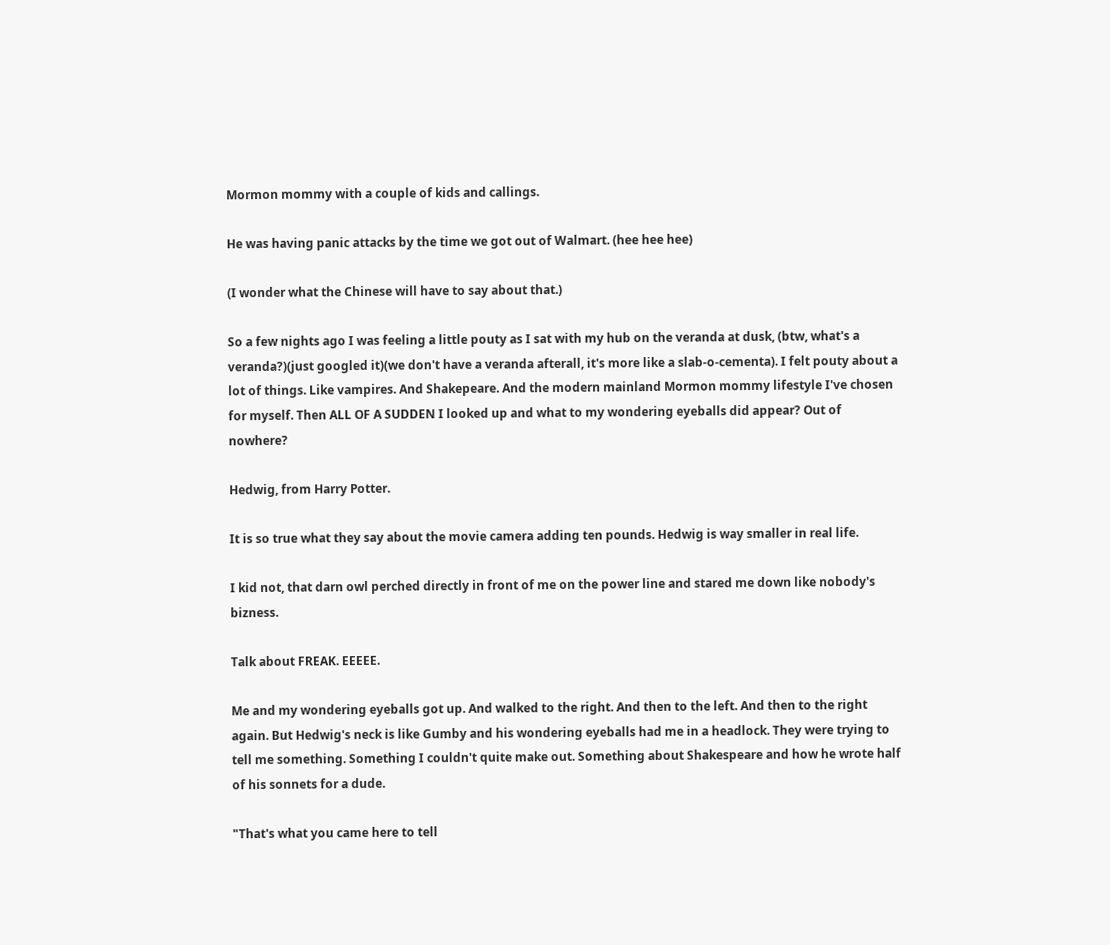Mormon mommy with a couple of kids and callings.

He was having panic attacks by the time we got out of Walmart. (hee hee hee)

(I wonder what the Chinese will have to say about that.)

So a few nights ago I was feeling a little pouty as I sat with my hub on the veranda at dusk, (btw, what's a veranda?)(just googled it)(we don't have a veranda afterall, it's more like a slab-o-cementa). I felt pouty about a lot of things. Like vampires. And Shakepeare. And the modern mainland Mormon mommy lifestyle I've chosen for myself. Then ALL OF A SUDDEN I looked up and what to my wondering eyeballs did appear? Out of nowhere?

Hedwig, from Harry Potter.

It is so true what they say about the movie camera adding ten pounds. Hedwig is way smaller in real life.

I kid not, that darn owl perched directly in front of me on the power line and stared me down like nobody's bizness.

Talk about FREAK. EEEEE.

Me and my wondering eyeballs got up. And walked to the right. And then to the left. And then to the right again. But Hedwig's neck is like Gumby and his wondering eyeballs had me in a headlock. They were trying to tell me something. Something I couldn't quite make out. Something about Shakespeare and how he wrote half of his sonnets for a dude.

"That's what you came here to tell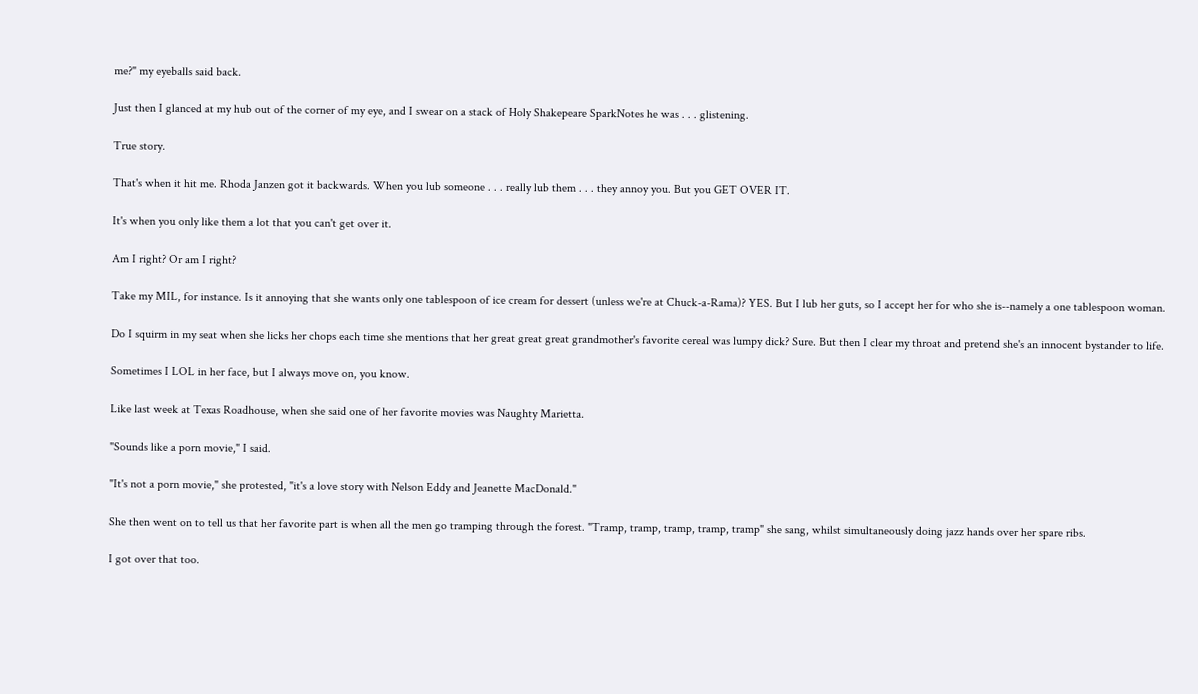me?" my eyeballs said back.

Just then I glanced at my hub out of the corner of my eye, and I swear on a stack of Holy Shakepeare SparkNotes he was . . . glistening.

True story.

That's when it hit me. Rhoda Janzen got it backwards. When you lub someone . . . really lub them . . . they annoy you. But you GET OVER IT.

It's when you only like them a lot that you can't get over it.

Am I right? Or am I right?

Take my MIL, for instance. Is it annoying that she wants only one tablespoon of ice cream for dessert (unless we're at Chuck-a-Rama)? YES. But I lub her guts, so I accept her for who she is--namely a one tablespoon woman.

Do I squirm in my seat when she licks her chops each time she mentions that her great great great grandmother's favorite cereal was lumpy dick? Sure. But then I clear my throat and pretend she's an innocent bystander to life.

Sometimes I LOL in her face, but I always move on, you know.

Like last week at Texas Roadhouse, when she said one of her favorite movies was Naughty Marietta.

"Sounds like a porn movie," I said.

"It's not a porn movie," she protested, "it's a love story with Nelson Eddy and Jeanette MacDonald."

She then went on to tell us that her favorite part is when all the men go tramping through the forest. "Tramp, tramp, tramp, tramp, tramp" she sang, whilst simultaneously doing jazz hands over her spare ribs.

I got over that too.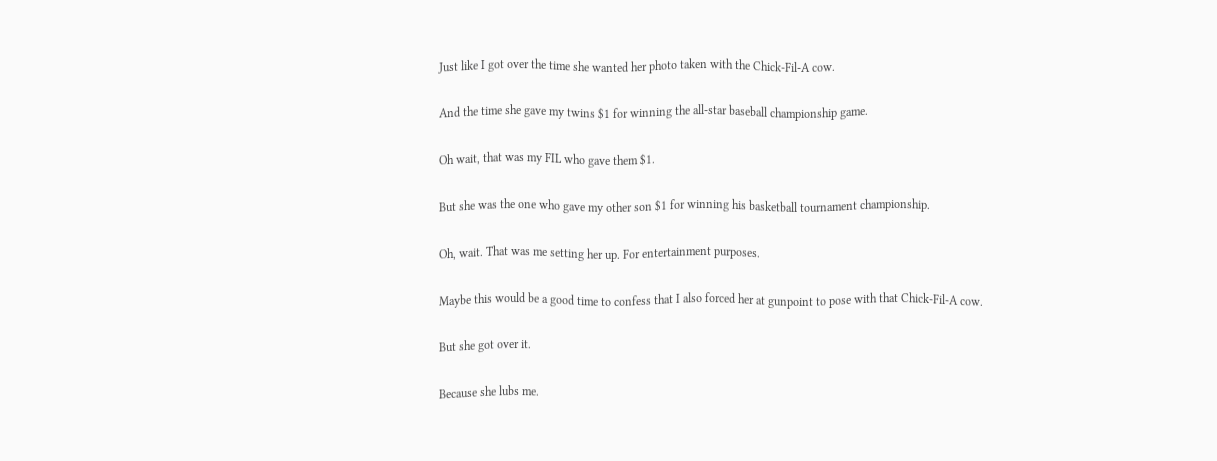Just like I got over the time she wanted her photo taken with the Chick-Fil-A cow.

And the time she gave my twins $1 for winning the all-star baseball championship game.

Oh wait, that was my FIL who gave them $1.

But she was the one who gave my other son $1 for winning his basketball tournament championship.

Oh, wait. That was me setting her up. For entertainment purposes.

Maybe this would be a good time to confess that I also forced her at gunpoint to pose with that Chick-Fil-A cow.

But she got over it.

Because she lubs me.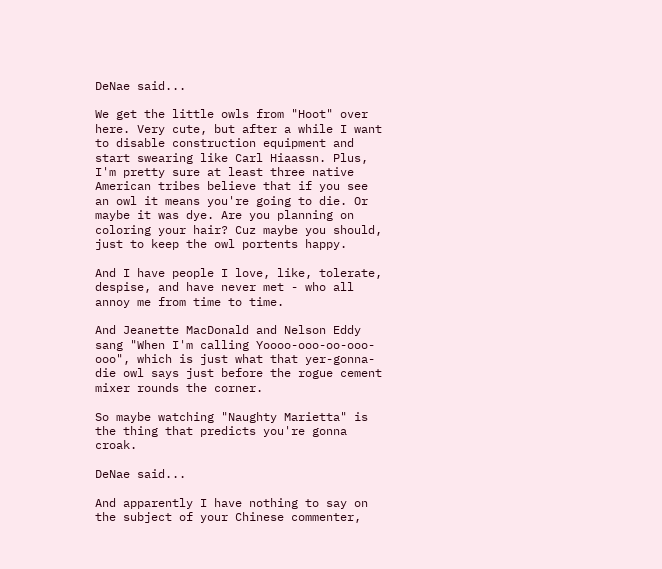DeNae said...

We get the little owls from "Hoot" over here. Very cute, but after a while I want to disable construction equipment and start swearing like Carl Hiaassn. Plus, I'm pretty sure at least three native American tribes believe that if you see an owl it means you're going to die. Or maybe it was dye. Are you planning on coloring your hair? Cuz maybe you should, just to keep the owl portents happy.

And I have people I love, like, tolerate, despise, and have never met - who all annoy me from time to time.

And Jeanette MacDonald and Nelson Eddy sang "When I'm calling Yoooo-ooo-oo-ooo-ooo", which is just what that yer-gonna-die owl says just before the rogue cement mixer rounds the corner.

So maybe watching "Naughty Marietta" is the thing that predicts you're gonna croak.

DeNae said...

And apparently I have nothing to say on the subject of your Chinese commenter,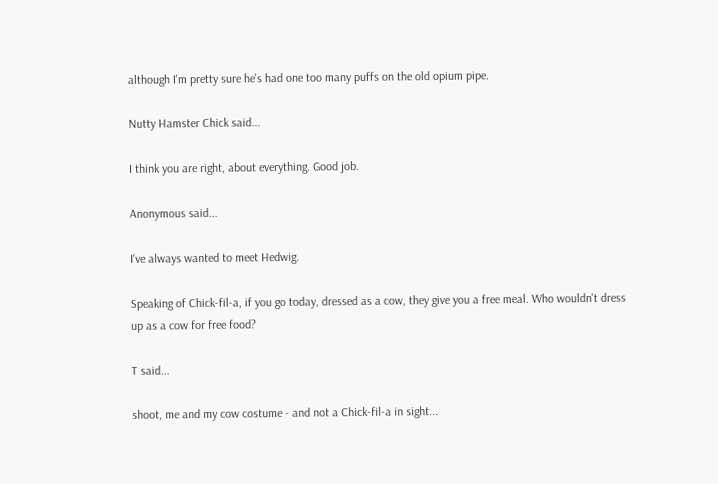although I'm pretty sure he's had one too many puffs on the old opium pipe.

Nutty Hamster Chick said...

I think you are right, about everything. Good job.

Anonymous said...

I've always wanted to meet Hedwig.

Speaking of Chick-fil-a, if you go today, dressed as a cow, they give you a free meal. Who wouldn't dress up as a cow for free food?

T said...

shoot, me and my cow costume - and not a Chick-fil-a in sight...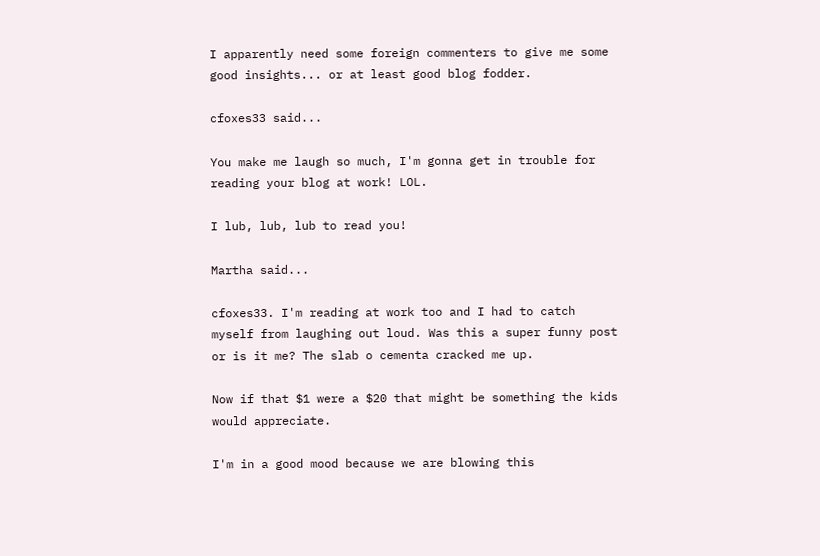I apparently need some foreign commenters to give me some good insights... or at least good blog fodder.

cfoxes33 said...

You make me laugh so much, I'm gonna get in trouble for reading your blog at work! LOL.

I lub, lub, lub to read you!

Martha said...

cfoxes33. I'm reading at work too and I had to catch myself from laughing out loud. Was this a super funny post or is it me? The slab o cementa cracked me up.

Now if that $1 were a $20 that might be something the kids would appreciate.

I'm in a good mood because we are blowing this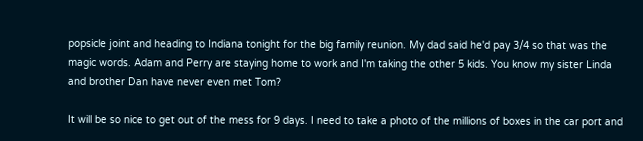popsicle joint and heading to Indiana tonight for the big family reunion. My dad said he'd pay 3/4 so that was the magic words. Adam and Perry are staying home to work and I'm taking the other 5 kids. You know my sister Linda and brother Dan have never even met Tom?

It will be so nice to get out of the mess for 9 days. I need to take a photo of the millions of boxes in the car port and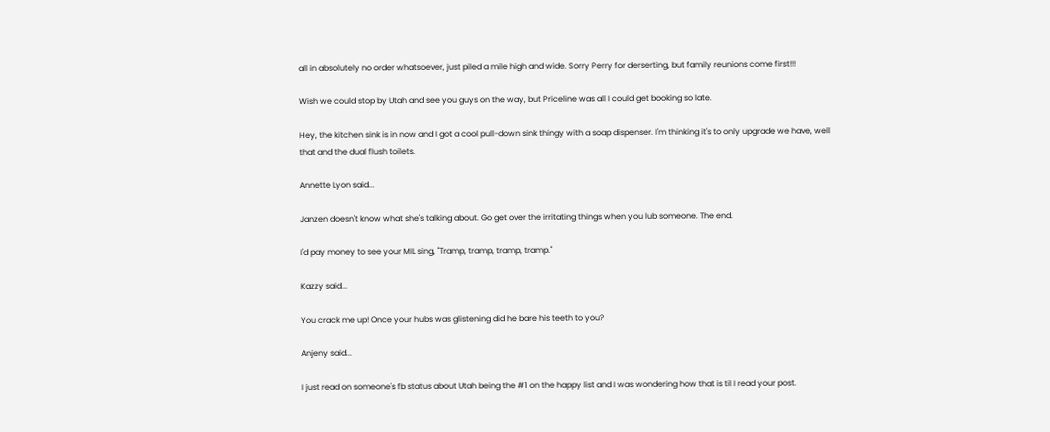all in absolutely no order whatsoever, just piled a mile high and wide. Sorry Perry for derserting, but family reunions come first!!!

Wish we could stop by Utah and see you guys on the way, but Priceline was all I could get booking so late.

Hey, the kitchen sink is in now and I got a cool pull-down sink thingy with a soap dispenser. I'm thinking it's to only upgrade we have, well that and the dual flush toilets.

Annette Lyon said...

Janzen doesn't know what she's talking about. Go get over the irritating things when you lub someone. The end.

I'd pay money to see your MIL sing, "Tramp, tramp, tramp, tramp."

Kazzy said...

You crack me up! Once your hubs was glistening did he bare his teeth to you?

Anjeny said...

I just read on someone's fb status about Utah being the #1 on the happy list and I was wondering how that is til I read your post.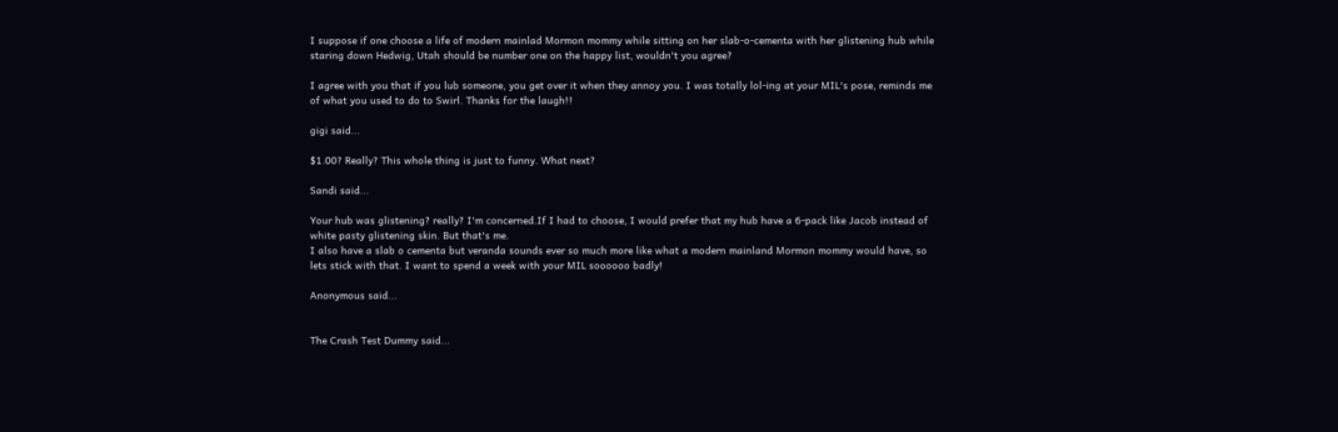I suppose if one choose a life of modern mainlad Mormon mommy while sitting on her slab-o-cementa with her glistening hub while staring down Hedwig, Utah should be number one on the happy list, wouldn't you agree?

I agree with you that if you lub someone, you get over it when they annoy you. I was totally lol-ing at your MIL's pose, reminds me of what you used to do to Swirl. Thanks for the laugh!!

gigi said...

$1.00? Really? This whole thing is just to funny. What next?

Sandi said...

Your hub was glistening? really? I'm concerned.If I had to choose, I would prefer that my hub have a 6-pack like Jacob instead of white pasty glistening skin. But that's me.
I also have a slab o cementa but veranda sounds ever so much more like what a modern mainland Mormon mommy would have, so lets stick with that. I want to spend a week with your MIL soooooo badly!

Anonymous said...


The Crash Test Dummy said...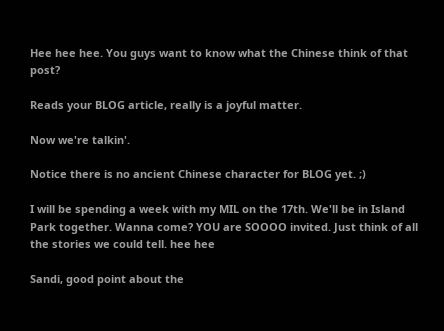Hee hee hee. You guys want to know what the Chinese think of that post?

Reads your BLOG article, really is a joyful matter.

Now we're talkin'.

Notice there is no ancient Chinese character for BLOG yet. ;)

I will be spending a week with my MIL on the 17th. We'll be in Island Park together. Wanna come? YOU are SOOOO invited. Just think of all the stories we could tell. hee hee

Sandi, good point about the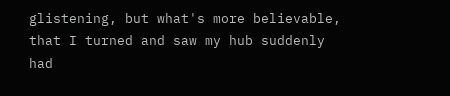glistening, but what's more believable, that I turned and saw my hub suddenly had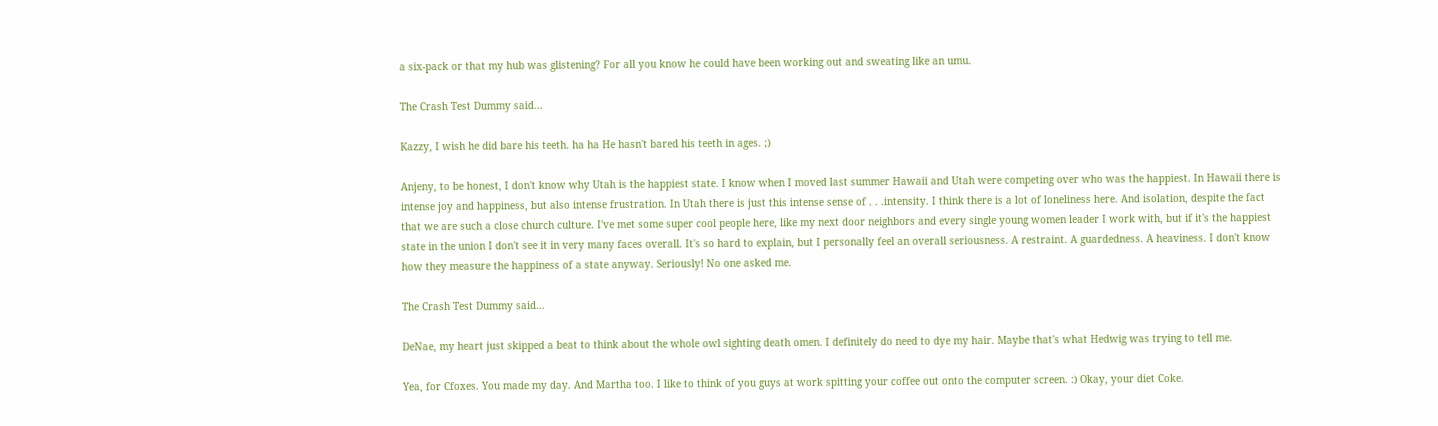a six-pack or that my hub was glistening? For all you know he could have been working out and sweating like an umu.

The Crash Test Dummy said...

Kazzy, I wish he did bare his teeth. ha ha He hasn't bared his teeth in ages. ;)

Anjeny, to be honest, I don't know why Utah is the happiest state. I know when I moved last summer Hawaii and Utah were competing over who was the happiest. In Hawaii there is intense joy and happiness, but also intense frustration. In Utah there is just this intense sense of . . .intensity. I think there is a lot of loneliness here. And isolation, despite the fact that we are such a close church culture. I've met some super cool people here, like my next door neighbors and every single young women leader I work with, but if it's the happiest state in the union I don't see it in very many faces overall. It's so hard to explain, but I personally feel an overall seriousness. A restraint. A guardedness. A heaviness. I don't know how they measure the happiness of a state anyway. Seriously! No one asked me.

The Crash Test Dummy said...

DeNae, my heart just skipped a beat to think about the whole owl sighting death omen. I definitely do need to dye my hair. Maybe that's what Hedwig was trying to tell me.

Yea, for Cfoxes. You made my day. And Martha too. I like to think of you guys at work spitting your coffee out onto the computer screen. :) Okay, your diet Coke.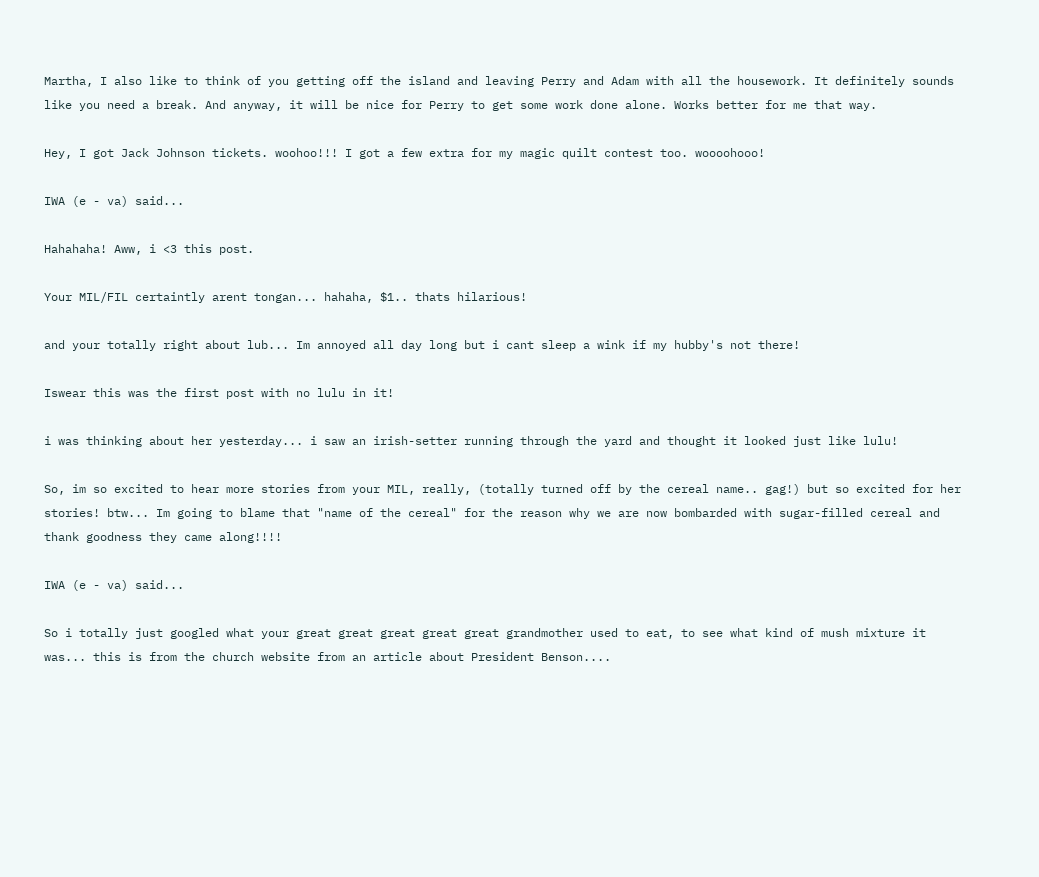Martha, I also like to think of you getting off the island and leaving Perry and Adam with all the housework. It definitely sounds like you need a break. And anyway, it will be nice for Perry to get some work done alone. Works better for me that way.

Hey, I got Jack Johnson tickets. woohoo!!! I got a few extra for my magic quilt contest too. woooohooo!

IWA (e - va) said...

Hahahaha! Aww, i <3 this post.

Your MIL/FIL certaintly arent tongan... hahaha, $1.. thats hilarious!

and your totally right about lub... Im annoyed all day long but i cant sleep a wink if my hubby's not there!

Iswear this was the first post with no lulu in it!

i was thinking about her yesterday... i saw an irish-setter running through the yard and thought it looked just like lulu!

So, im so excited to hear more stories from your MIL, really, (totally turned off by the cereal name.. gag!) but so excited for her stories! btw... Im going to blame that "name of the cereal" for the reason why we are now bombarded with sugar-filled cereal and thank goodness they came along!!!!

IWA (e - va) said...

So i totally just googled what your great great great great great grandmother used to eat, to see what kind of mush mixture it was... this is from the church website from an article about President Benson....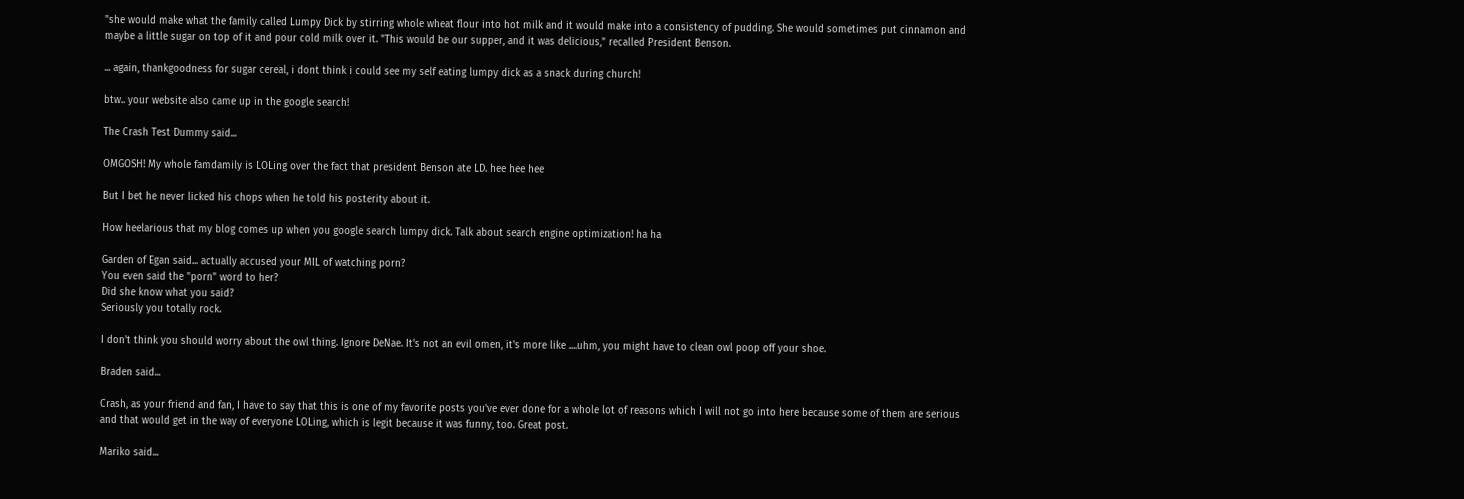"she would make what the family called Lumpy Dick by stirring whole wheat flour into hot milk and it would make into a consistency of pudding. She would sometimes put cinnamon and maybe a little sugar on top of it and pour cold milk over it. "This would be our supper, and it was delicious," recalled President Benson.

... again, thankgoodness for sugar cereal, i dont think i could see my self eating lumpy dick as a snack during church!

btw.. your website also came up in the google search!

The Crash Test Dummy said...

OMGOSH! My whole famdamily is LOLing over the fact that president Benson ate LD. hee hee hee

But I bet he never licked his chops when he told his posterity about it.

How heelarious that my blog comes up when you google search lumpy dick. Talk about search engine optimization! ha ha

Garden of Egan said... actually accused your MIL of watching porn?
You even said the "porn" word to her?
Did she know what you said?
Seriously you totally rock.

I don't think you should worry about the owl thing. Ignore DeNae. It's not an evil omen, it's more like ....uhm, you might have to clean owl poop off your shoe.

Braden said...

Crash, as your friend and fan, I have to say that this is one of my favorite posts you've ever done for a whole lot of reasons which I will not go into here because some of them are serious and that would get in the way of everyone LOLing, which is legit because it was funny, too. Great post.

Mariko said...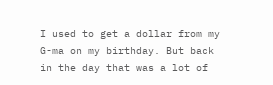I used to get a dollar from my G-ma on my birthday. But back in the day that was a lot of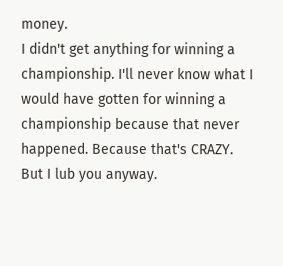money.
I didn't get anything for winning a championship. I'll never know what I would have gotten for winning a championship because that never happened. Because that's CRAZY.
But I lub you anyway.